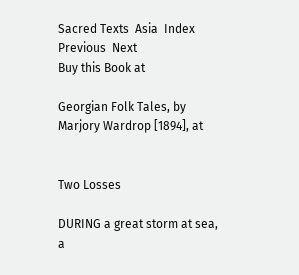Sacred Texts  Asia  Index  Previous  Next
Buy this Book at

Georgian Folk Tales, by Marjory Wardrop [1894], at


Two Losses

DURING a great storm at sea, a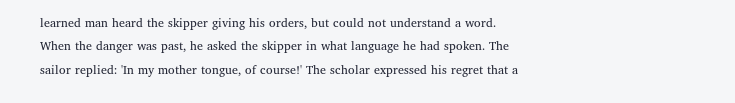learned man heard the skipper giving his orders, but could not understand a word. When the danger was past, he asked the skipper in what language he had spoken. The sailor replied: 'In my mother tongue, of course!' The scholar expressed his regret that a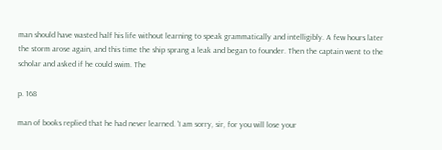man should have wasted half his life without learning to speak grammatically and intelligibly. A few hours later the storm arose again, and this time the ship sprang a leak and began to founder. Then the captain went to the scholar and asked if he could swim. The

p. 168

man of books replied that he had never learned. 'I am sorry, sir, for you will lose your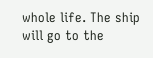whole life. The ship will go to the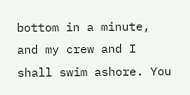bottom in a minute, and my crew and I shall swim ashore. You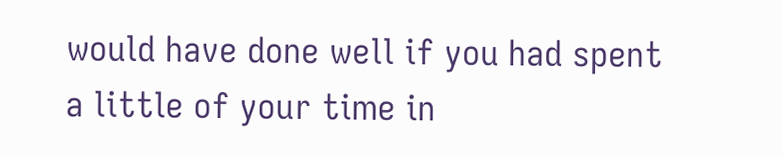would have done well if you had spent a little of your time in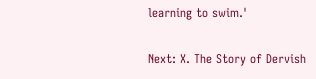learning to swim.'

Next: X. The Story of Dervish